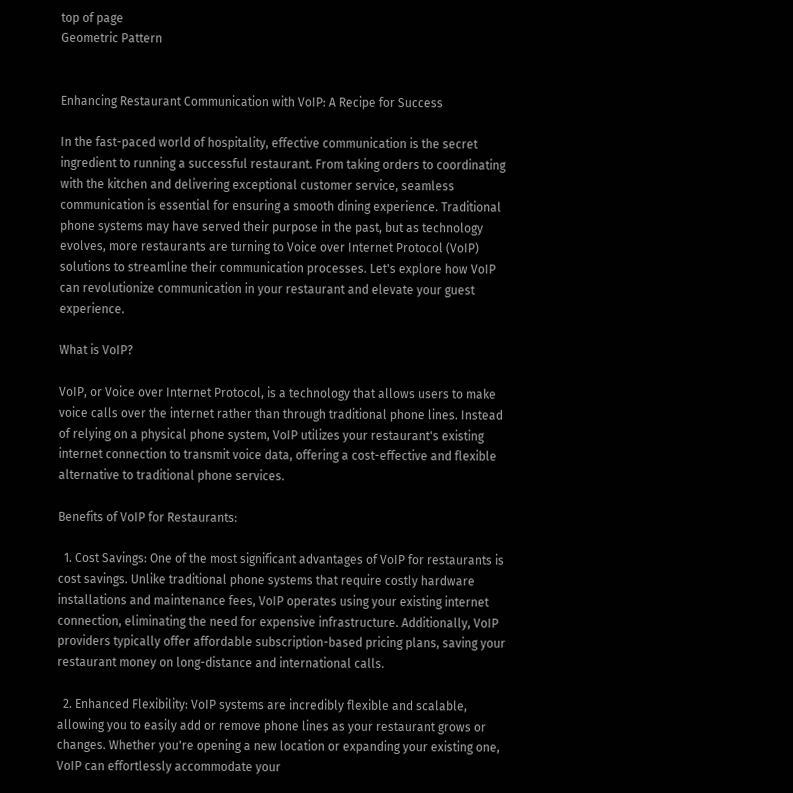top of page
Geometric Pattern


Enhancing Restaurant Communication with VoIP: A Recipe for Success

In the fast-paced world of hospitality, effective communication is the secret ingredient to running a successful restaurant. From taking orders to coordinating with the kitchen and delivering exceptional customer service, seamless communication is essential for ensuring a smooth dining experience. Traditional phone systems may have served their purpose in the past, but as technology evolves, more restaurants are turning to Voice over Internet Protocol (VoIP) solutions to streamline their communication processes. Let's explore how VoIP can revolutionize communication in your restaurant and elevate your guest experience.

What is VoIP?

VoIP, or Voice over Internet Protocol, is a technology that allows users to make voice calls over the internet rather than through traditional phone lines. Instead of relying on a physical phone system, VoIP utilizes your restaurant's existing internet connection to transmit voice data, offering a cost-effective and flexible alternative to traditional phone services.

Benefits of VoIP for Restaurants:

  1. Cost Savings: One of the most significant advantages of VoIP for restaurants is cost savings. Unlike traditional phone systems that require costly hardware installations and maintenance fees, VoIP operates using your existing internet connection, eliminating the need for expensive infrastructure. Additionally, VoIP providers typically offer affordable subscription-based pricing plans, saving your restaurant money on long-distance and international calls.

  2. Enhanced Flexibility: VoIP systems are incredibly flexible and scalable, allowing you to easily add or remove phone lines as your restaurant grows or changes. Whether you're opening a new location or expanding your existing one, VoIP can effortlessly accommodate your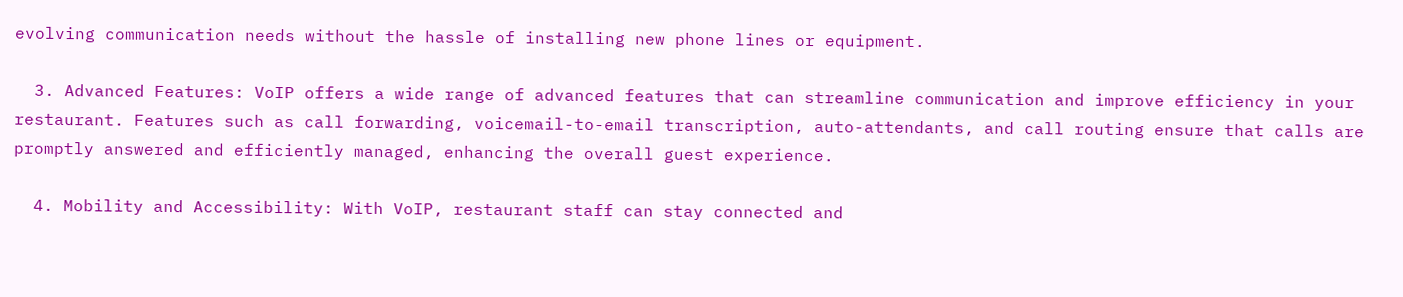evolving communication needs without the hassle of installing new phone lines or equipment.

  3. Advanced Features: VoIP offers a wide range of advanced features that can streamline communication and improve efficiency in your restaurant. Features such as call forwarding, voicemail-to-email transcription, auto-attendants, and call routing ensure that calls are promptly answered and efficiently managed, enhancing the overall guest experience.

  4. Mobility and Accessibility: With VoIP, restaurant staff can stay connected and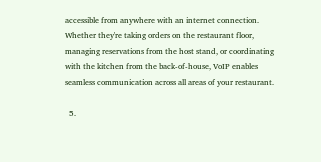accessible from anywhere with an internet connection. Whether they're taking orders on the restaurant floor, managing reservations from the host stand, or coordinating with the kitchen from the back-of-house, VoIP enables seamless communication across all areas of your restaurant.

  5.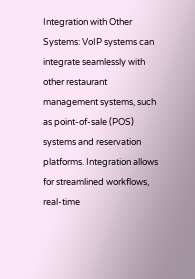Integration with Other Systems: VoIP systems can integrate seamlessly with other restaurant management systems, such as point-of-sale (POS) systems and reservation platforms. Integration allows for streamlined workflows, real-time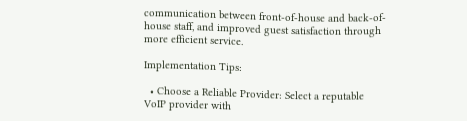communication between front-of-house and back-of-house staff, and improved guest satisfaction through more efficient service.

Implementation Tips:

  • Choose a Reliable Provider: Select a reputable VoIP provider with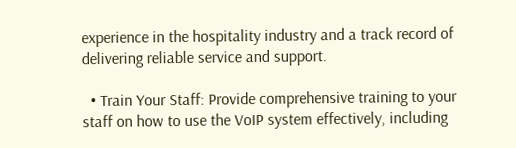experience in the hospitality industry and a track record of delivering reliable service and support.

  • Train Your Staff: Provide comprehensive training to your staff on how to use the VoIP system effectively, including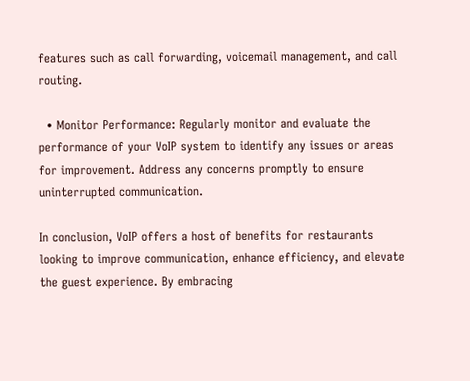features such as call forwarding, voicemail management, and call routing.

  • Monitor Performance: Regularly monitor and evaluate the performance of your VoIP system to identify any issues or areas for improvement. Address any concerns promptly to ensure uninterrupted communication.

In conclusion, VoIP offers a host of benefits for restaurants looking to improve communication, enhance efficiency, and elevate the guest experience. By embracing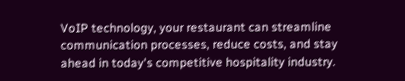VoIP technology, your restaurant can streamline communication processes, reduce costs, and stay ahead in today's competitive hospitality industry.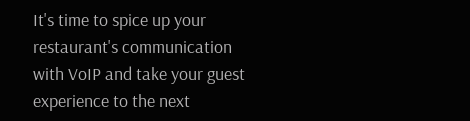It's time to spice up your restaurant's communication with VoIP and take your guest experience to the next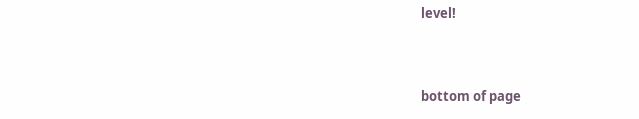level!


bottom of page